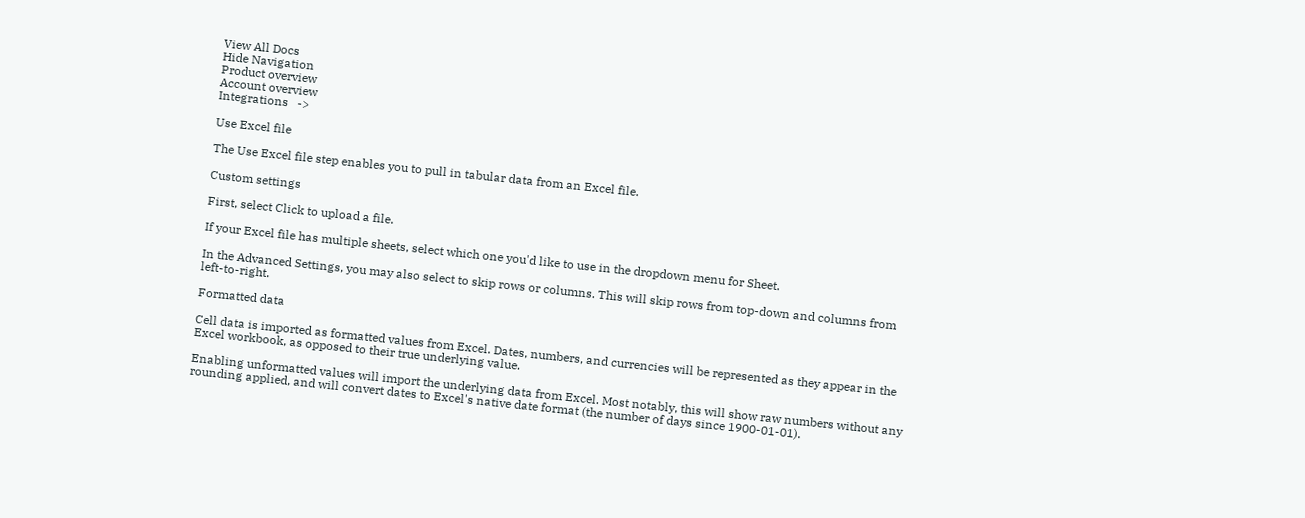View All Docs
Hide Navigation
Product overview
Account overview
Integrations   ->

Use Excel file

The Use Excel file step enables you to pull in tabular data from an Excel file.

Custom settings

First, select Click to upload a file.

If your Excel file has multiple sheets, select which one you'd like to use in the dropdown menu for Sheet.

In the Advanced Settings, you may also select to skip rows or columns. This will skip rows from top-down and columns from left-to-right.

Formatted data

Cell data is imported as formatted values from Excel. Dates, numbers, and currencies will be represented as they appear in the Excel workbook, as opposed to their true underlying value.

Enabling unformatted values will import the underlying data from Excel. Most notably, this will show raw numbers without any rounding applied, and will convert dates to Excel's native date format (the number of days since 1900-01-01).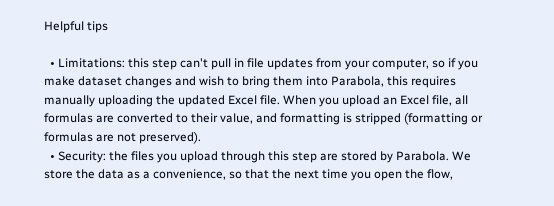Helpful tips

  • Limitations: this step can't pull in file updates from your computer, so if you make dataset changes and wish to bring them into Parabola, this requires manually uploading the updated Excel file. When you upload an Excel file, all formulas are converted to their value, and formatting is stripped (formatting or formulas are not preserved).
  • Security: the files you upload through this step are stored by Parabola. We store the data as a convenience, so that the next time you open the flow,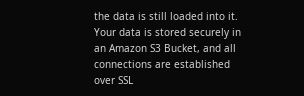the data is still loaded into it. Your data is stored securely in an Amazon S3 Bucket, and all connections are established over SSL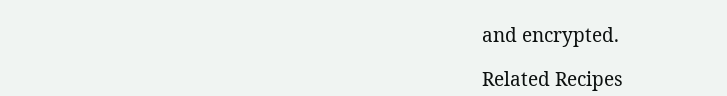and encrypted.

Related Recipes